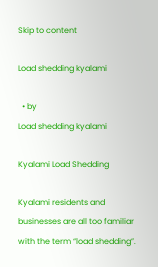Skip to content

Load shedding kyalami

  • by
Load shedding kyalami

Kyalami Load Shedding

Kyalami residents and businesses are all too familiar with the term “load shedding”.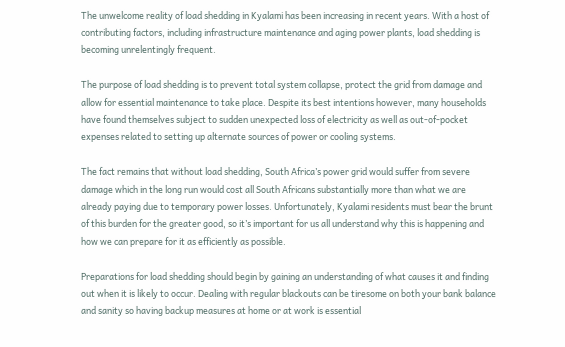The unwelcome reality of load shedding in Kyalami has been increasing in recent years. With a host of contributing factors, including infrastructure maintenance and aging power plants, load shedding is becoming unrelentingly frequent.

The purpose of load shedding is to prevent total system collapse, protect the grid from damage and allow for essential maintenance to take place. Despite its best intentions however, many households have found themselves subject to sudden unexpected loss of electricity as well as out-of-pocket expenses related to setting up alternate sources of power or cooling systems.

The fact remains that without load shedding, South Africa’s power grid would suffer from severe damage which in the long run would cost all South Africans substantially more than what we are already paying due to temporary power losses. Unfortunately, Kyalami residents must bear the brunt of this burden for the greater good, so it’s important for us all understand why this is happening and how we can prepare for it as efficiently as possible.

Preparations for load shedding should begin by gaining an understanding of what causes it and finding out when it is likely to occur. Dealing with regular blackouts can be tiresome on both your bank balance and sanity so having backup measures at home or at work is essential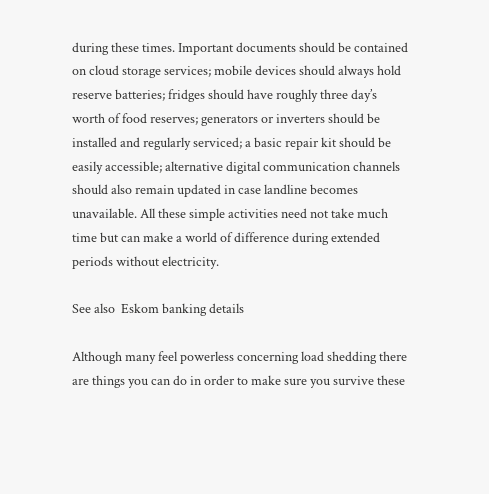during these times. Important documents should be contained on cloud storage services; mobile devices should always hold reserve batteries; fridges should have roughly three day’s worth of food reserves; generators or inverters should be installed and regularly serviced; a basic repair kit should be easily accessible; alternative digital communication channels should also remain updated in case landline becomes unavailable. All these simple activities need not take much time but can make a world of difference during extended periods without electricity.

See also  Eskom banking details

Although many feel powerless concerning load shedding there are things you can do in order to make sure you survive these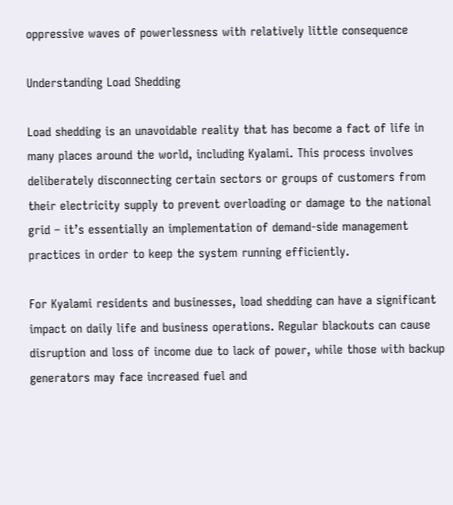oppressive waves of powerlessness with relatively little consequence

Understanding Load Shedding

Load shedding is an unavoidable reality that has become a fact of life in many places around the world, including Kyalami. This process involves deliberately disconnecting certain sectors or groups of customers from their electricity supply to prevent overloading or damage to the national grid – it’s essentially an implementation of demand-side management practices in order to keep the system running efficiently.

For Kyalami residents and businesses, load shedding can have a significant impact on daily life and business operations. Regular blackouts can cause disruption and loss of income due to lack of power, while those with backup generators may face increased fuel and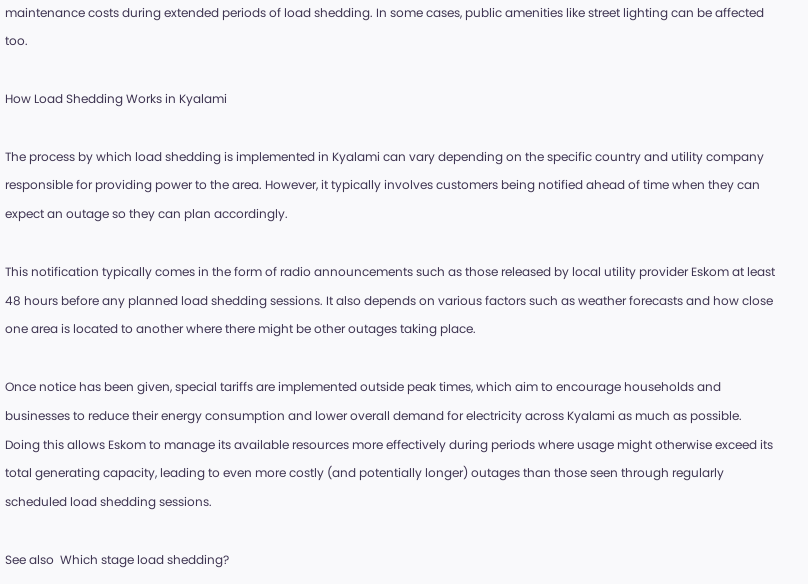maintenance costs during extended periods of load shedding. In some cases, public amenities like street lighting can be affected too.

How Load Shedding Works in Kyalami

The process by which load shedding is implemented in Kyalami can vary depending on the specific country and utility company responsible for providing power to the area. However, it typically involves customers being notified ahead of time when they can expect an outage so they can plan accordingly.

This notification typically comes in the form of radio announcements such as those released by local utility provider Eskom at least 48 hours before any planned load shedding sessions. It also depends on various factors such as weather forecasts and how close one area is located to another where there might be other outages taking place.

Once notice has been given, special tariffs are implemented outside peak times, which aim to encourage households and businesses to reduce their energy consumption and lower overall demand for electricity across Kyalami as much as possible. Doing this allows Eskom to manage its available resources more effectively during periods where usage might otherwise exceed its total generating capacity, leading to even more costly (and potentially longer) outages than those seen through regularly scheduled load shedding sessions.

See also  Which stage load shedding?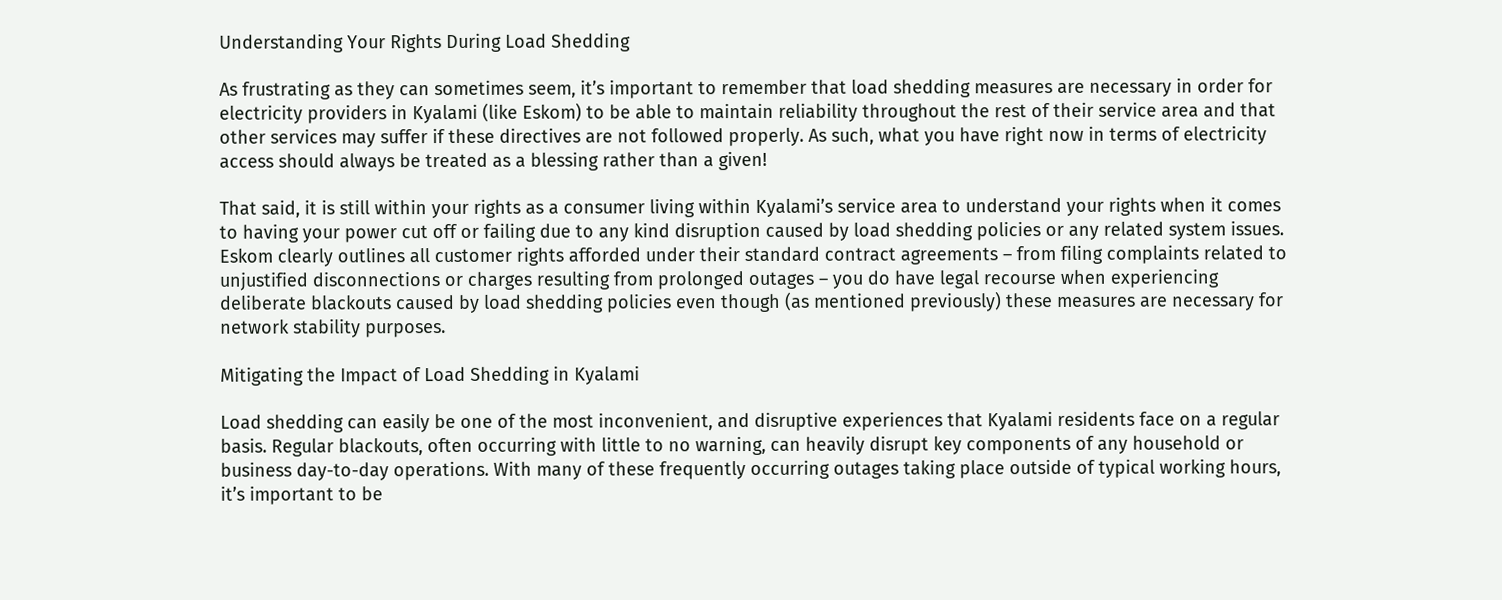Understanding Your Rights During Load Shedding

As frustrating as they can sometimes seem, it’s important to remember that load shedding measures are necessary in order for electricity providers in Kyalami (like Eskom) to be able to maintain reliability throughout the rest of their service area and that other services may suffer if these directives are not followed properly. As such, what you have right now in terms of electricity access should always be treated as a blessing rather than a given!

That said, it is still within your rights as a consumer living within Kyalami’s service area to understand your rights when it comes to having your power cut off or failing due to any kind disruption caused by load shedding policies or any related system issues. Eskom clearly outlines all customer rights afforded under their standard contract agreements – from filing complaints related to unjustified disconnections or charges resulting from prolonged outages – you do have legal recourse when experiencing deliberate blackouts caused by load shedding policies even though (as mentioned previously) these measures are necessary for network stability purposes.

Mitigating the Impact of Load Shedding in Kyalami

Load shedding can easily be one of the most inconvenient, and disruptive experiences that Kyalami residents face on a regular basis. Regular blackouts, often occurring with little to no warning, can heavily disrupt key components of any household or business day-to-day operations. With many of these frequently occurring outages taking place outside of typical working hours, it’s important to be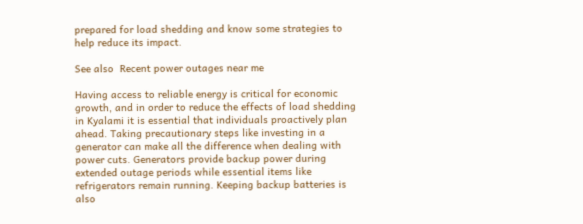prepared for load shedding and know some strategies to help reduce its impact.

See also  Recent power outages near me

Having access to reliable energy is critical for economic growth, and in order to reduce the effects of load shedding in Kyalami it is essential that individuals proactively plan ahead. Taking precautionary steps like investing in a generator can make all the difference when dealing with power cuts. Generators provide backup power during extended outage periods while essential items like refrigerators remain running. Keeping backup batteries is also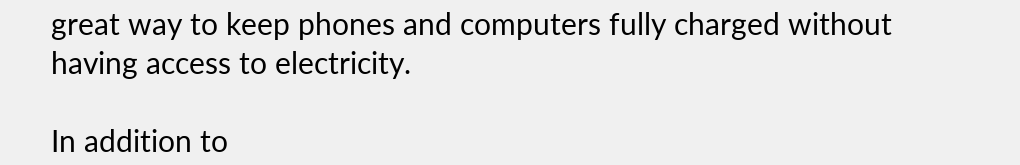great way to keep phones and computers fully charged without having access to electricity.

In addition to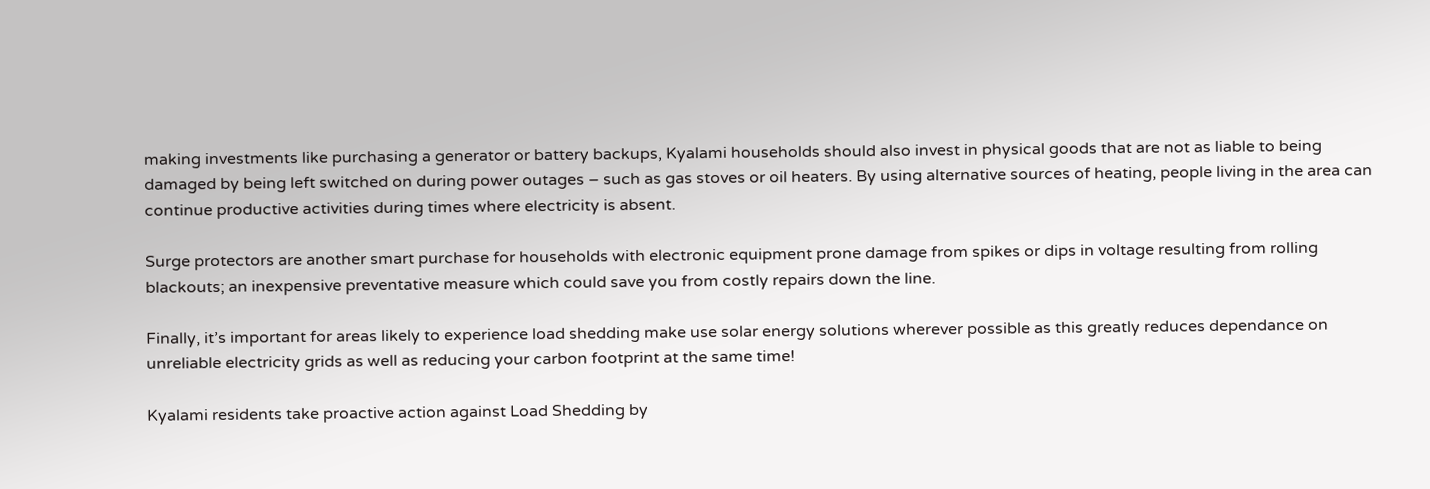making investments like purchasing a generator or battery backups, Kyalami households should also invest in physical goods that are not as liable to being damaged by being left switched on during power outages – such as gas stoves or oil heaters. By using alternative sources of heating, people living in the area can continue productive activities during times where electricity is absent.

Surge protectors are another smart purchase for households with electronic equipment prone damage from spikes or dips in voltage resulting from rolling blackouts; an inexpensive preventative measure which could save you from costly repairs down the line.

Finally, it’s important for areas likely to experience load shedding make use solar energy solutions wherever possible as this greatly reduces dependance on unreliable electricity grids as well as reducing your carbon footprint at the same time!

Kyalami residents take proactive action against Load Shedding by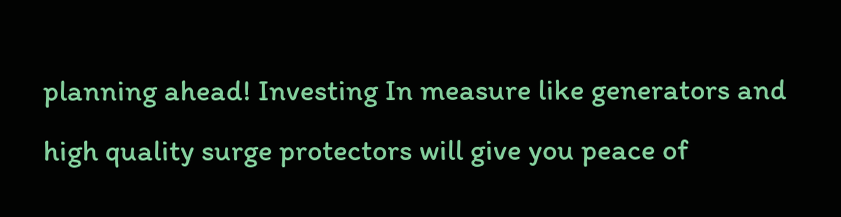planning ahead! Investing In measure like generators and high quality surge protectors will give you peace of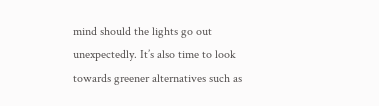mind should the lights go out unexpectedly. It’s also time to look towards greener alternatives such as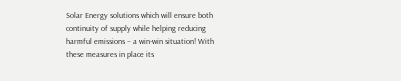Solar Energy solutions which will ensure both continuity of supply while helping reducing harmful emissions – a win-win situation! With these measures in place its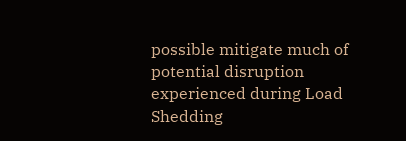possible mitigate much of potential disruption experienced during Load Shedding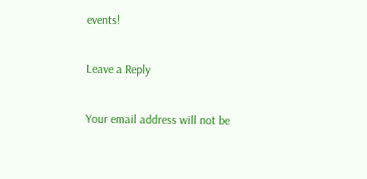events!

Leave a Reply

Your email address will not be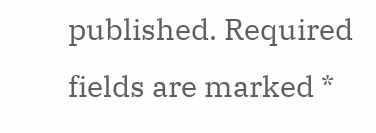published. Required fields are marked *